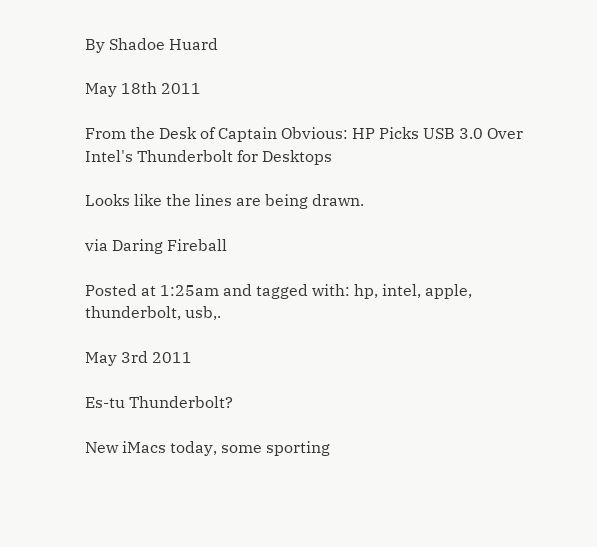By Shadoe Huard

May 18th 2011

From the Desk of Captain Obvious: HP Picks USB 3.0 Over Intel's Thunderbolt for Desktops

Looks like the lines are being drawn.

via Daring Fireball

Posted at 1:25am and tagged with: hp, intel, apple, thunderbolt, usb,.

May 3rd 2011

Es-tu Thunderbolt?

New iMacs today, some sporting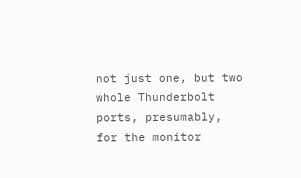not just one, but two whole Thunderbolt ports, presumably, for the monitor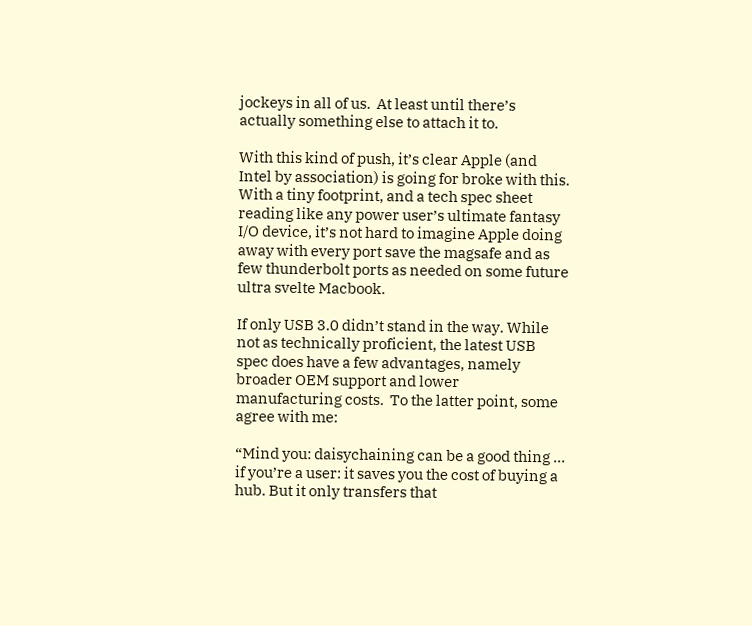jockeys in all of us.  At least until there’s actually something else to attach it to.

With this kind of push, it’s clear Apple (and Intel by association) is going for broke with this.  With a tiny footprint, and a tech spec sheet reading like any power user’s ultimate fantasy I/O device, it’s not hard to imagine Apple doing away with every port save the magsafe and as few thunderbolt ports as needed on some future ultra svelte Macbook.

If only USB 3.0 didn’t stand in the way. While not as technically proficient, the latest USB spec does have a few advantages, namely broader OEM support and lower manufacturing costs.  To the latter point, some agree with me:

“Mind you: daisychaining can be a good thing … if you’re a user: it saves you the cost of buying a hub. But it only transfers that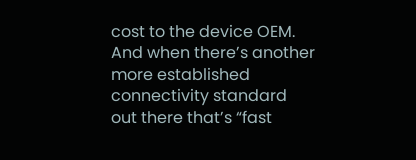cost to the device OEM. And when there’s another more established connectivity standard out there that’s “fast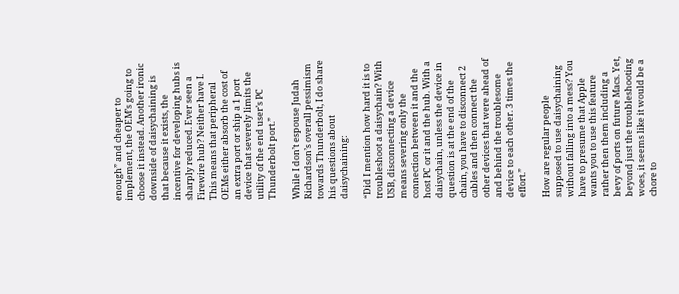enough” and cheaper to implement, the OEM’s going to choose it instead. Another ironic downside of daisychaining is that because it exists, the incentive for developing hubs is sharply reduced. Ever seen a Firewire hub? Neither have I. This means that peripheral OEMs either absorb the cost of an extra port or ship a 1 port device that severely limits the utility of the end user’s PC Thunderbolt port.”

While I don’t espouse Judah Richardson’s overall pessimism towards Thunderbolt, I do share his questions about daisychaining:

“Did I mention how hard it is to troubleshoot a daisychain? With USB, disconnecting a device means severing only the connection between it and the host PC or it and the hub. With a daisychain, unless the device in question is at the end of the chain, you have to disconnect 2 cables and then connect the other devices that were ahead of and behind the troublesome device to each other. 3 times the effort.”

How are regular people supposed to use daisychaining without falling into a mess? You have to presume that Apple wants you to use this feature rather then them including a bevy of ports on future Macs. Yet, beyond just the troubleshooting woes, it seems like it would be a chore to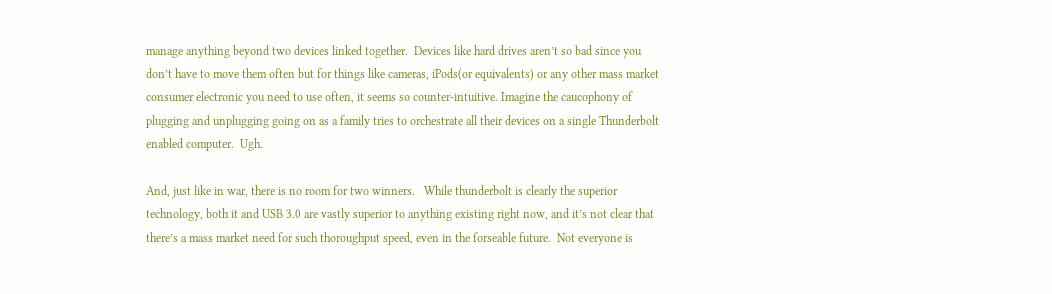manage anything beyond two devices linked together.  Devices like hard drives aren’t so bad since you don’t have to move them often but for things like cameras, iPods(or equivalents) or any other mass market consumer electronic you need to use often, it seems so counter-intuitive. Imagine the caucophony of plugging and unplugging going on as a family tries to orchestrate all their devices on a single Thunderbolt enabled computer.  Ugh.

And, just like in war, there is no room for two winners.   While thunderbolt is clearly the superior technology, both it and USB 3.0 are vastly superior to anything existing right now, and it’s not clear that there’s a mass market need for such thoroughput speed, even in the forseable future.  Not everyone is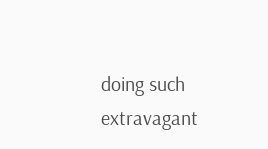doing such extravagant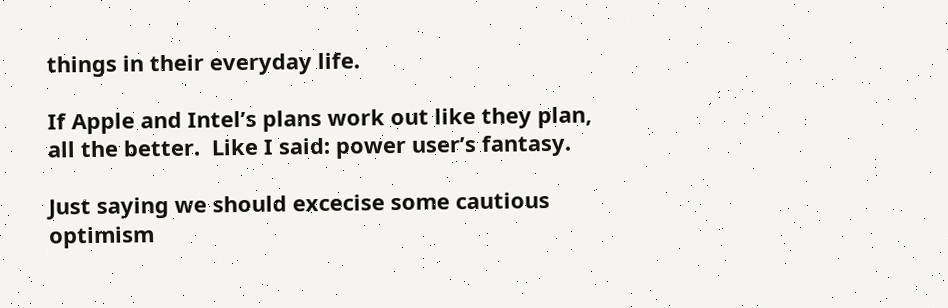things in their everyday life.

If Apple and Intel’s plans work out like they plan, all the better.  Like I said: power user’s fantasy.

Just saying we should excecise some cautious optimism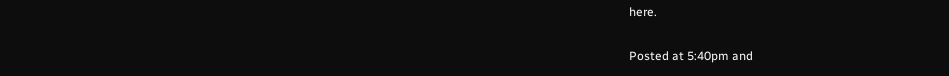here.

Posted at 5:40pm and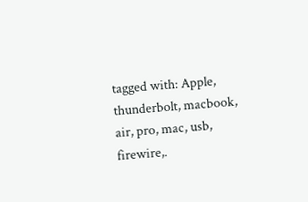tagged with: Apple, thunderbolt, macbook, air, pro, mac, usb, firewire,.